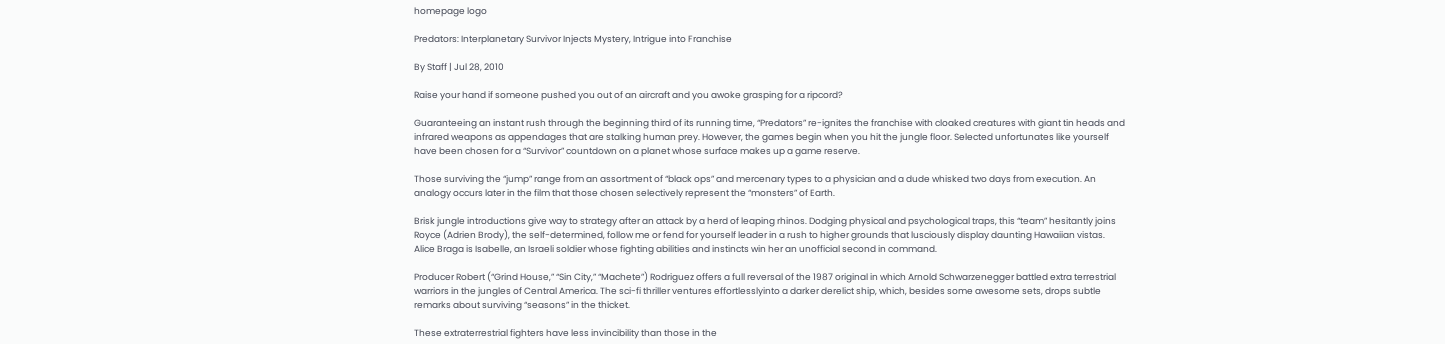homepage logo

Predators: Interplanetary Survivor Injects Mystery, Intrigue into Franchise

By Staff | Jul 28, 2010

Raise your hand if someone pushed you out of an aircraft and you awoke grasping for a ripcord?

Guaranteeing an instant rush through the beginning third of its running time, “Predators” re-ignites the franchise with cloaked creatures with giant tin heads and infrared weapons as appendages that are stalking human prey. However, the games begin when you hit the jungle floor. Selected unfortunates like yourself have been chosen for a “Survivor” countdown on a planet whose surface makes up a game reserve.

Those surviving the “jump” range from an assortment of “black ops” and mercenary types to a physician and a dude whisked two days from execution. An analogy occurs later in the film that those chosen selectively represent the “monsters” of Earth.

Brisk jungle introductions give way to strategy after an attack by a herd of leaping rhinos. Dodging physical and psychological traps, this “team” hesitantly joins Royce (Adrien Brody), the self-determined, follow me or fend for yourself leader in a rush to higher grounds that lusciously display daunting Hawaiian vistas. Alice Braga is Isabelle, an Israeli soldier whose fighting abilities and instincts win her an unofficial second in command.

Producer Robert (“Grind House,” “Sin City,” “Machete”) Rodriguez offers a full reversal of the 1987 original in which Arnold Schwarzenegger battled extra terrestrial warriors in the jungles of Central America. The sci-fi thriller ventures effortlesslyinto a darker derelict ship, which, besides some awesome sets, drops subtle remarks about surviving “seasons” in the thicket.

These extraterrestrial fighters have less invincibility than those in the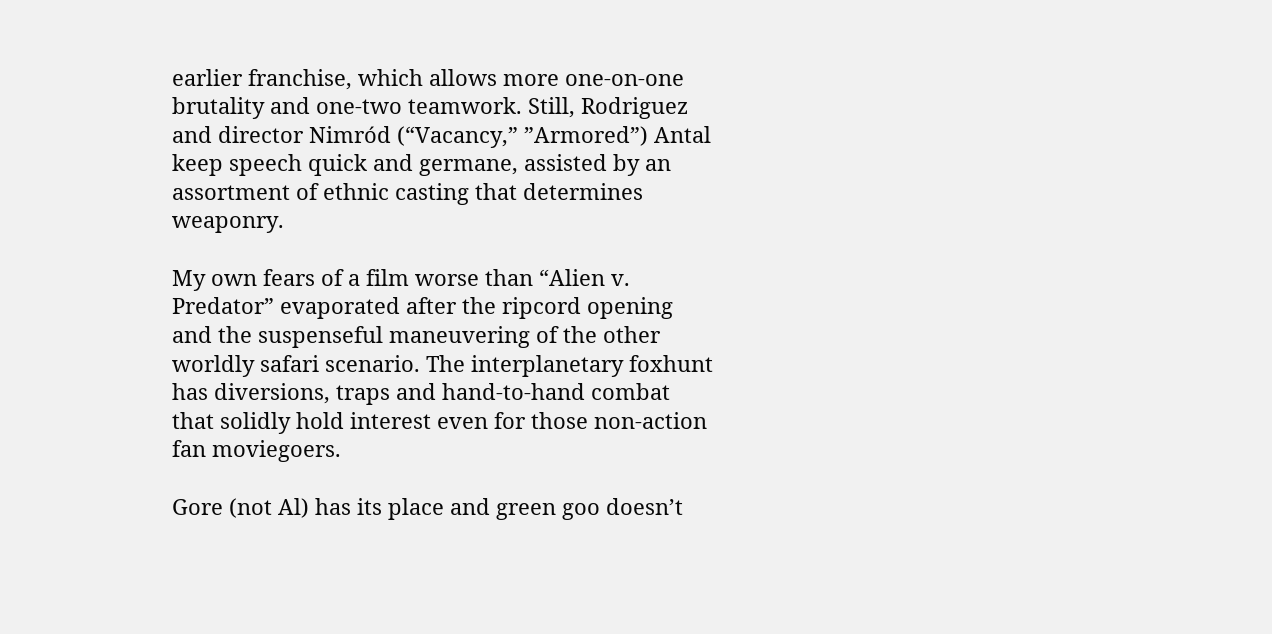earlier franchise, which allows more one-on-one brutality and one-two teamwork. Still, Rodriguez and director Nimród (“Vacancy,” ”Armored”) Antal keep speech quick and germane, assisted by an assortment of ethnic casting that determines weaponry.

My own fears of a film worse than “Alien v. Predator” evaporated after the ripcord opening and the suspenseful maneuvering of the other worldly safari scenario. The interplanetary foxhunt has diversions, traps and hand-to-hand combat that solidly hold interest even for those non-action fan moviegoers.

Gore (not Al) has its place and green goo doesn’t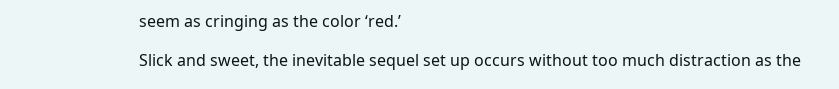seem as cringing as the color ‘red.’

Slick and sweet, the inevitable sequel set up occurs without too much distraction as the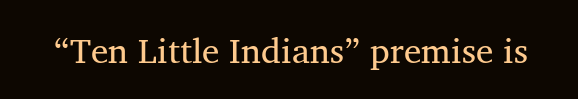“Ten Little Indians” premise is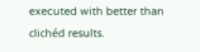executed with better than clichéd results.